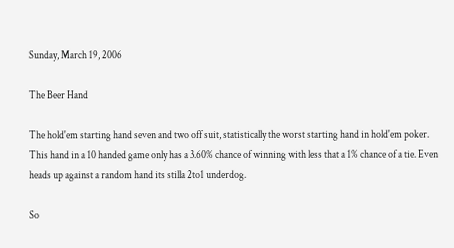Sunday, March 19, 2006

The Beer Hand

The hold'em starting hand seven and two off suit, statistically the worst starting hand in hold'em poker. This hand in a 10 handed game only has a 3.60% chance of winning with less that a 1% chance of a tie. Even heads up against a random hand its stilla 2to1 underdog.

So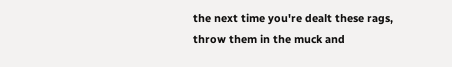the next time you're dealt these rags, throw them in the muck and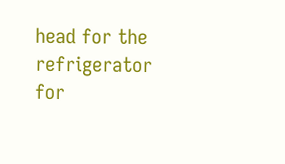head for the refrigerator for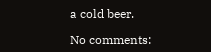a cold beer.

No comments: